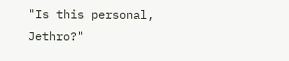"Is this personal, Jethro?"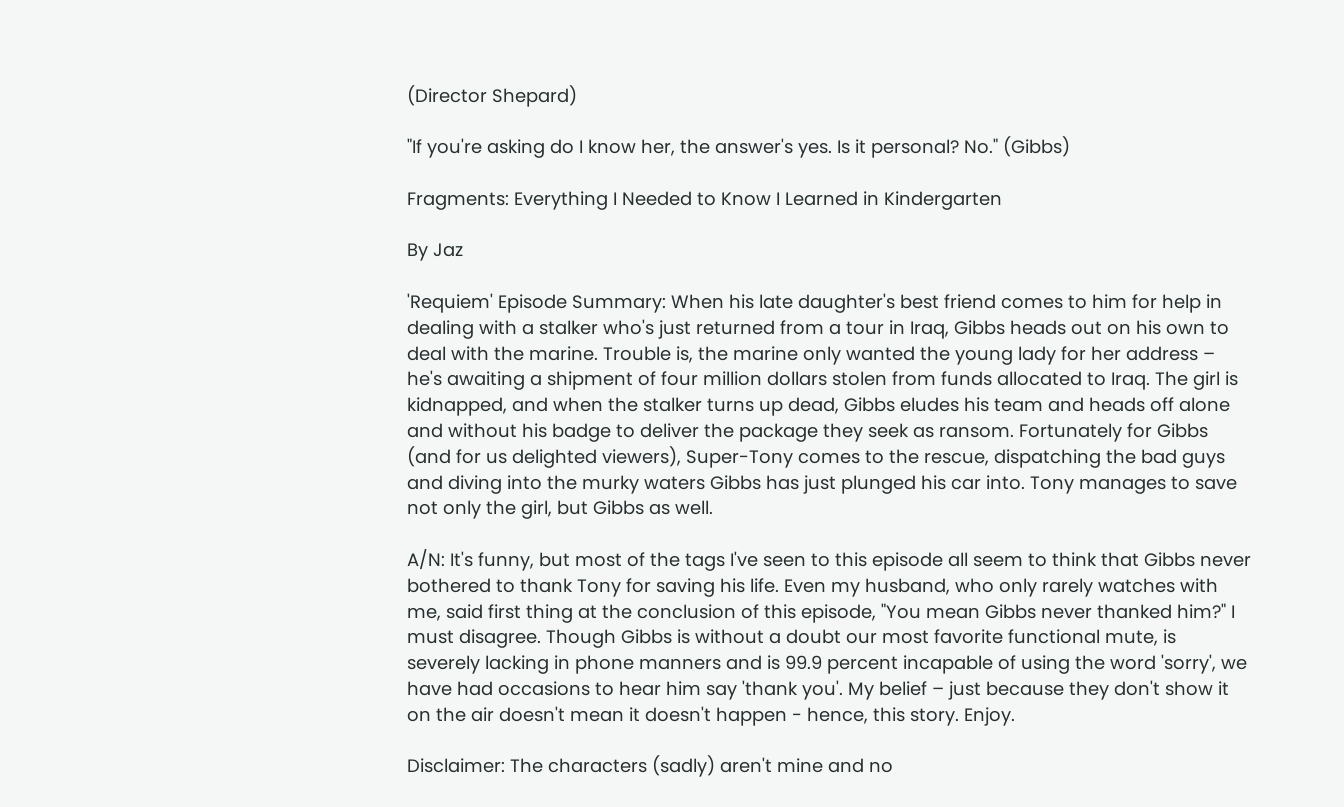(Director Shepard)

"If you're asking do I know her, the answer's yes. Is it personal? No." (Gibbs)

Fragments: Everything I Needed to Know I Learned in Kindergarten

By Jaz

'Requiem' Episode Summary: When his late daughter's best friend comes to him for help in dealing with a stalker who's just returned from a tour in Iraq, Gibbs heads out on his own to deal with the marine. Trouble is, the marine only wanted the young lady for her address – he's awaiting a shipment of four million dollars stolen from funds allocated to Iraq. The girl is kidnapped, and when the stalker turns up dead, Gibbs eludes his team and heads off alone and without his badge to deliver the package they seek as ransom. Fortunately for Gibbs (and for us delighted viewers), Super-Tony comes to the rescue, dispatching the bad guys and diving into the murky waters Gibbs has just plunged his car into. Tony manages to save not only the girl, but Gibbs as well.

A/N: It's funny, but most of the tags I've seen to this episode all seem to think that Gibbs never bothered to thank Tony for saving his life. Even my husband, who only rarely watches with me, said first thing at the conclusion of this episode, "You mean Gibbs never thanked him?" I must disagree. Though Gibbs is without a doubt our most favorite functional mute, is severely lacking in phone manners and is 99.9 percent incapable of using the word 'sorry', we have had occasions to hear him say 'thank you'. My belief – just because they don't show it on the air doesn't mean it doesn't happen - hence, this story. Enjoy.

Disclaimer: The characters (sadly) aren't mine and no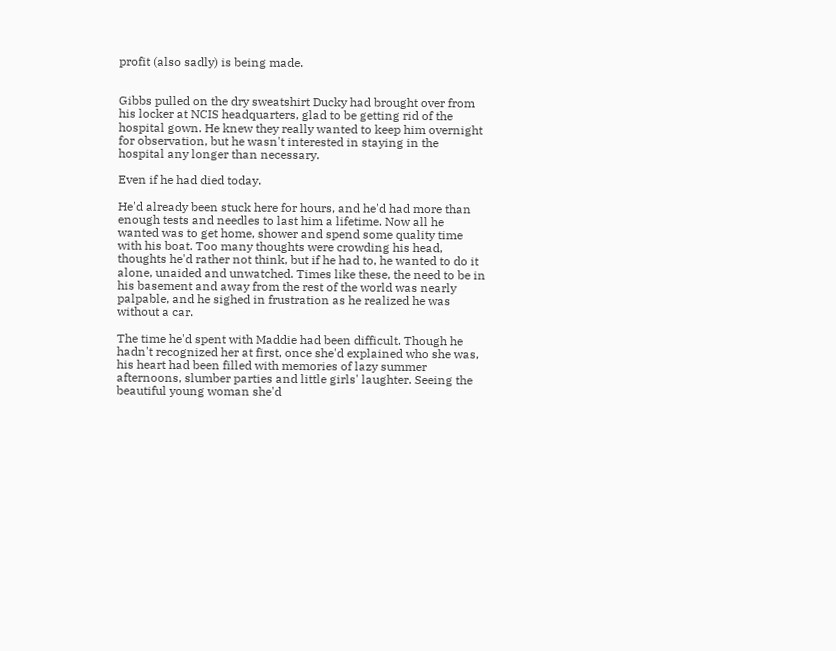profit (also sadly) is being made.


Gibbs pulled on the dry sweatshirt Ducky had brought over from his locker at NCIS headquarters, glad to be getting rid of the hospital gown. He knew they really wanted to keep him overnight for observation, but he wasn't interested in staying in the hospital any longer than necessary.

Even if he had died today.

He'd already been stuck here for hours, and he'd had more than enough tests and needles to last him a lifetime. Now all he wanted was to get home, shower and spend some quality time with his boat. Too many thoughts were crowding his head, thoughts he'd rather not think, but if he had to, he wanted to do it alone, unaided and unwatched. Times like these, the need to be in his basement and away from the rest of the world was nearly palpable, and he sighed in frustration as he realized he was without a car.

The time he'd spent with Maddie had been difficult. Though he hadn't recognized her at first, once she'd explained who she was, his heart had been filled with memories of lazy summer afternoons, slumber parties and little girls' laughter. Seeing the beautiful young woman she'd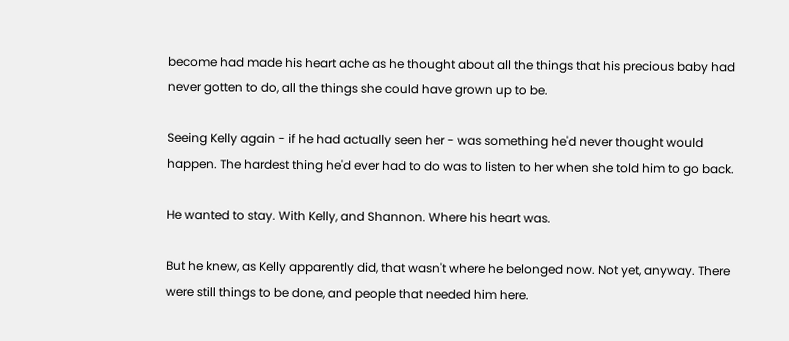become had made his heart ache as he thought about all the things that his precious baby had never gotten to do, all the things she could have grown up to be.

Seeing Kelly again - if he had actually seen her - was something he'd never thought would happen. The hardest thing he'd ever had to do was to listen to her when she told him to go back.

He wanted to stay. With Kelly, and Shannon. Where his heart was.

But he knew, as Kelly apparently did, that wasn't where he belonged now. Not yet, anyway. There were still things to be done, and people that needed him here.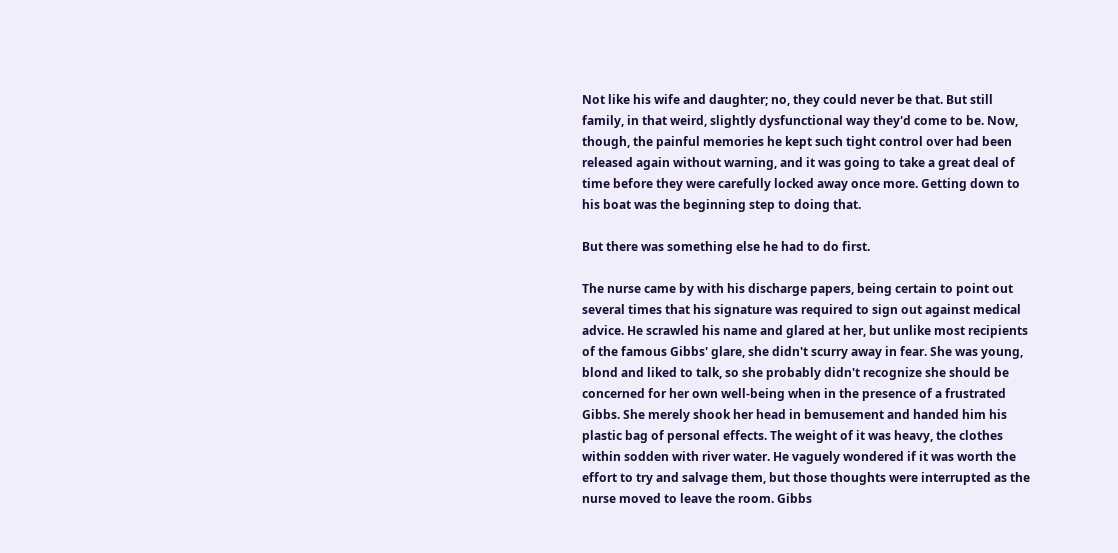Not like his wife and daughter; no, they could never be that. But still family, in that weird, slightly dysfunctional way they'd come to be. Now, though, the painful memories he kept such tight control over had been released again without warning, and it was going to take a great deal of time before they were carefully locked away once more. Getting down to his boat was the beginning step to doing that.

But there was something else he had to do first.

The nurse came by with his discharge papers, being certain to point out several times that his signature was required to sign out against medical advice. He scrawled his name and glared at her, but unlike most recipients of the famous Gibbs' glare, she didn't scurry away in fear. She was young, blond and liked to talk, so she probably didn't recognize she should be concerned for her own well-being when in the presence of a frustrated Gibbs. She merely shook her head in bemusement and handed him his plastic bag of personal effects. The weight of it was heavy, the clothes within sodden with river water. He vaguely wondered if it was worth the effort to try and salvage them, but those thoughts were interrupted as the nurse moved to leave the room. Gibbs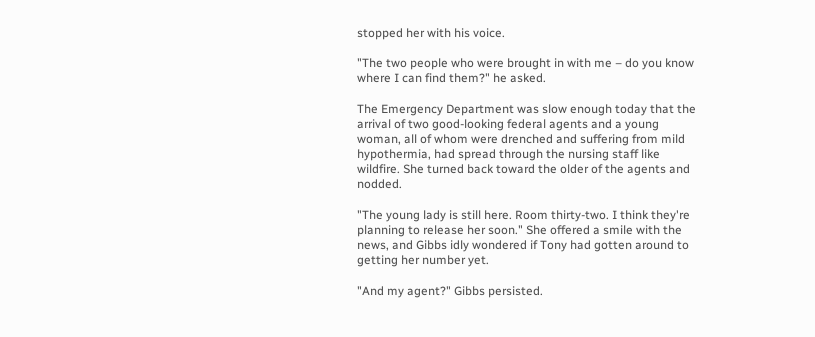stopped her with his voice.

"The two people who were brought in with me – do you know where I can find them?" he asked.

The Emergency Department was slow enough today that the arrival of two good-looking federal agents and a young woman, all of whom were drenched and suffering from mild hypothermia, had spread through the nursing staff like wildfire. She turned back toward the older of the agents and nodded.

"The young lady is still here. Room thirty-two. I think they're planning to release her soon." She offered a smile with the news, and Gibbs idly wondered if Tony had gotten around to getting her number yet.

"And my agent?" Gibbs persisted.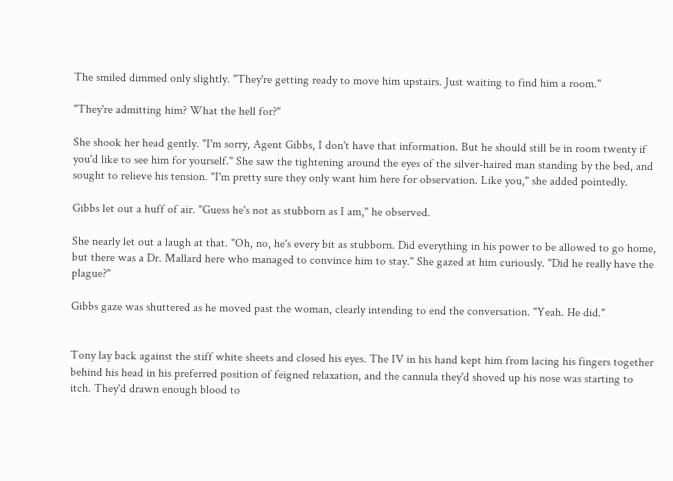The smiled dimmed only slightly. "They're getting ready to move him upstairs. Just waiting to find him a room."

"They're admitting him? What the hell for?"

She shook her head gently. "I'm sorry, Agent Gibbs, I don't have that information. But he should still be in room twenty if you'd like to see him for yourself." She saw the tightening around the eyes of the silver-haired man standing by the bed, and sought to relieve his tension. "I'm pretty sure they only want him here for observation. Like you," she added pointedly.

Gibbs let out a huff of air. "Guess he's not as stubborn as I am," he observed.

She nearly let out a laugh at that. "Oh, no, he's every bit as stubborn. Did everything in his power to be allowed to go home, but there was a Dr. Mallard here who managed to convince him to stay." She gazed at him curiously. "Did he really have the plague?"

Gibbs gaze was shuttered as he moved past the woman, clearly intending to end the conversation. "Yeah. He did."


Tony lay back against the stiff white sheets and closed his eyes. The IV in his hand kept him from lacing his fingers together behind his head in his preferred position of feigned relaxation, and the cannula they'd shoved up his nose was starting to itch. They'd drawn enough blood to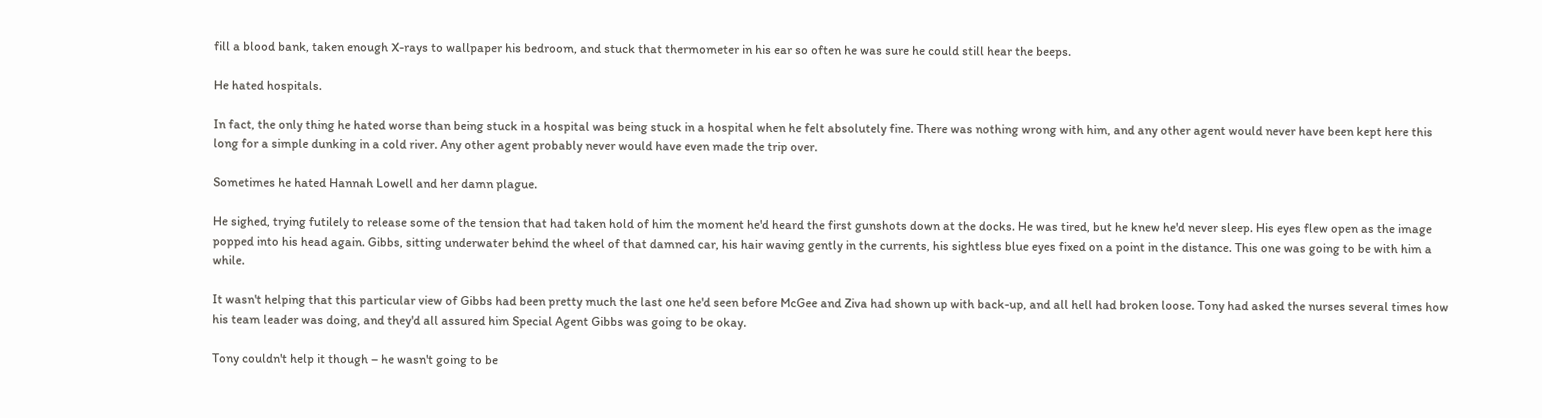fill a blood bank, taken enough X-rays to wallpaper his bedroom, and stuck that thermometer in his ear so often he was sure he could still hear the beeps.

He hated hospitals.

In fact, the only thing he hated worse than being stuck in a hospital was being stuck in a hospital when he felt absolutely fine. There was nothing wrong with him, and any other agent would never have been kept here this long for a simple dunking in a cold river. Any other agent probably never would have even made the trip over.

Sometimes he hated Hannah Lowell and her damn plague.

He sighed, trying futilely to release some of the tension that had taken hold of him the moment he'd heard the first gunshots down at the docks. He was tired, but he knew he'd never sleep. His eyes flew open as the image popped into his head again. Gibbs, sitting underwater behind the wheel of that damned car, his hair waving gently in the currents, his sightless blue eyes fixed on a point in the distance. This one was going to be with him a while.

It wasn't helping that this particular view of Gibbs had been pretty much the last one he'd seen before McGee and Ziva had shown up with back-up, and all hell had broken loose. Tony had asked the nurses several times how his team leader was doing, and they'd all assured him Special Agent Gibbs was going to be okay.

Tony couldn't help it though – he wasn't going to be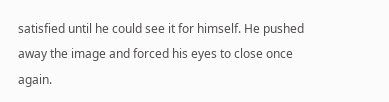satisfied until he could see it for himself. He pushed away the image and forced his eyes to close once again.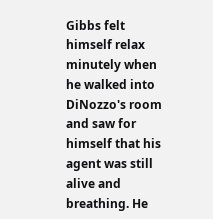Gibbs felt himself relax minutely when he walked into DiNozzo's room and saw for himself that his agent was still alive and breathing. He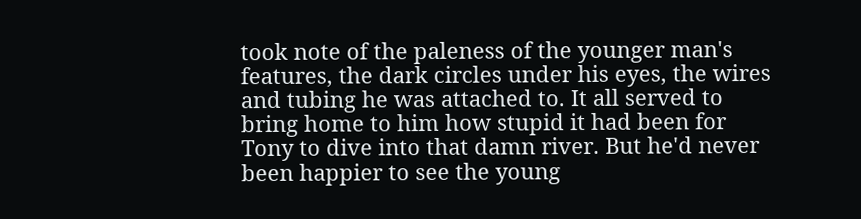took note of the paleness of the younger man's features, the dark circles under his eyes, the wires and tubing he was attached to. It all served to bring home to him how stupid it had been for Tony to dive into that damn river. But he'd never been happier to see the young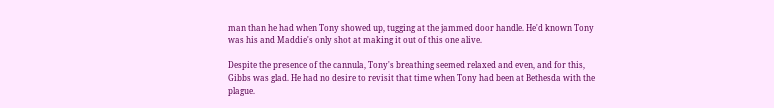man than he had when Tony showed up, tugging at the jammed door handle. He'd known Tony was his and Maddie's only shot at making it out of this one alive.

Despite the presence of the cannula, Tony's breathing seemed relaxed and even, and for this, Gibbs was glad. He had no desire to revisit that time when Tony had been at Bethesda with the plague.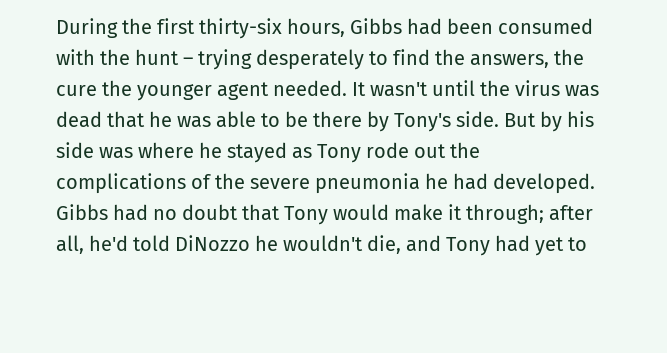During the first thirty-six hours, Gibbs had been consumed with the hunt – trying desperately to find the answers, the cure the younger agent needed. It wasn't until the virus was dead that he was able to be there by Tony's side. But by his side was where he stayed as Tony rode out the complications of the severe pneumonia he had developed. Gibbs had no doubt that Tony would make it through; after all, he'd told DiNozzo he wouldn't die, and Tony had yet to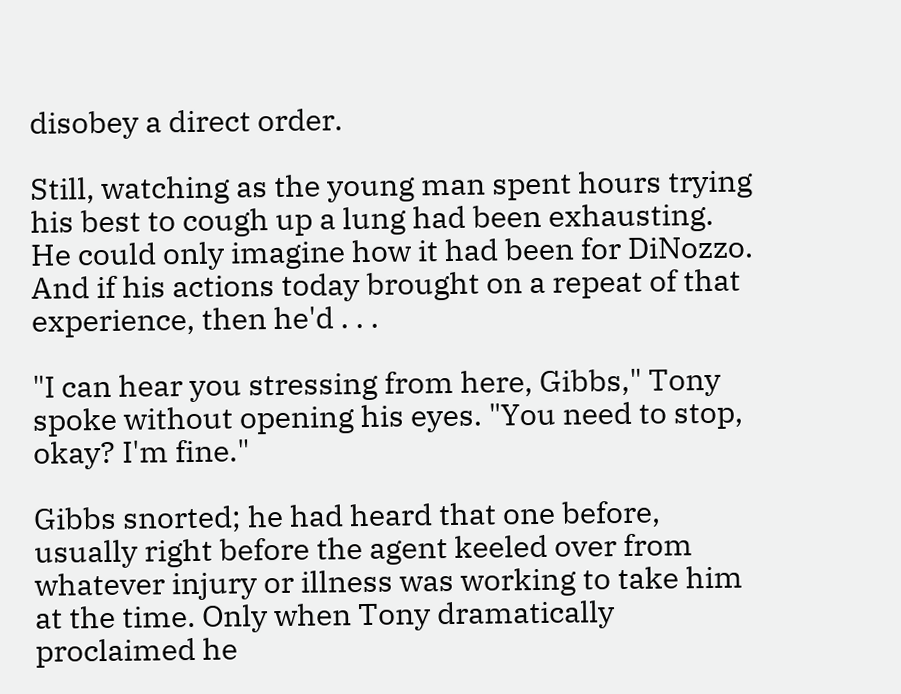disobey a direct order.

Still, watching as the young man spent hours trying his best to cough up a lung had been exhausting. He could only imagine how it had been for DiNozzo. And if his actions today brought on a repeat of that experience, then he'd . . .

"I can hear you stressing from here, Gibbs," Tony spoke without opening his eyes. "You need to stop, okay? I'm fine."

Gibbs snorted; he had heard that one before, usually right before the agent keeled over from whatever injury or illness was working to take him at the time. Only when Tony dramatically proclaimed he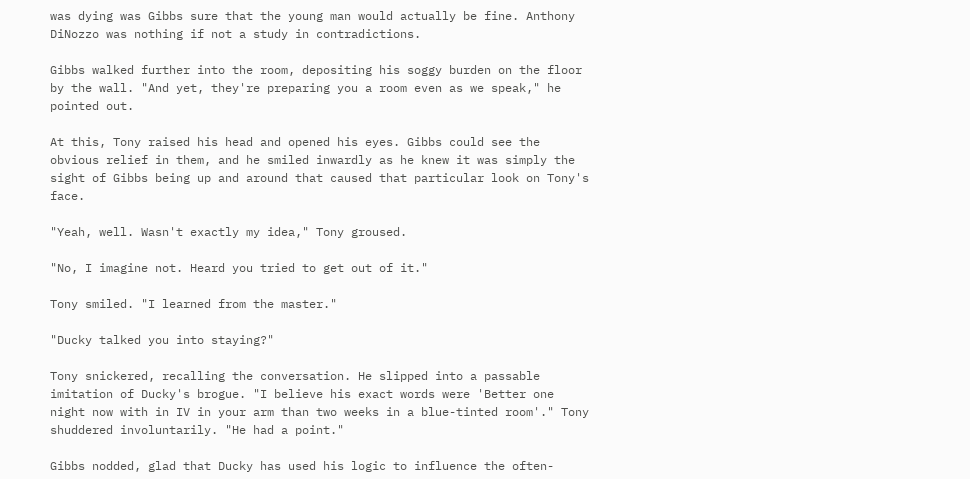was dying was Gibbs sure that the young man would actually be fine. Anthony DiNozzo was nothing if not a study in contradictions.

Gibbs walked further into the room, depositing his soggy burden on the floor by the wall. "And yet, they're preparing you a room even as we speak," he pointed out.

At this, Tony raised his head and opened his eyes. Gibbs could see the obvious relief in them, and he smiled inwardly as he knew it was simply the sight of Gibbs being up and around that caused that particular look on Tony's face.

"Yeah, well. Wasn't exactly my idea," Tony groused.

"No, I imagine not. Heard you tried to get out of it."

Tony smiled. "I learned from the master."

"Ducky talked you into staying?"

Tony snickered, recalling the conversation. He slipped into a passable imitation of Ducky's brogue. "I believe his exact words were 'Better one night now with in IV in your arm than two weeks in a blue-tinted room'." Tony shuddered involuntarily. "He had a point."

Gibbs nodded, glad that Ducky has used his logic to influence the often-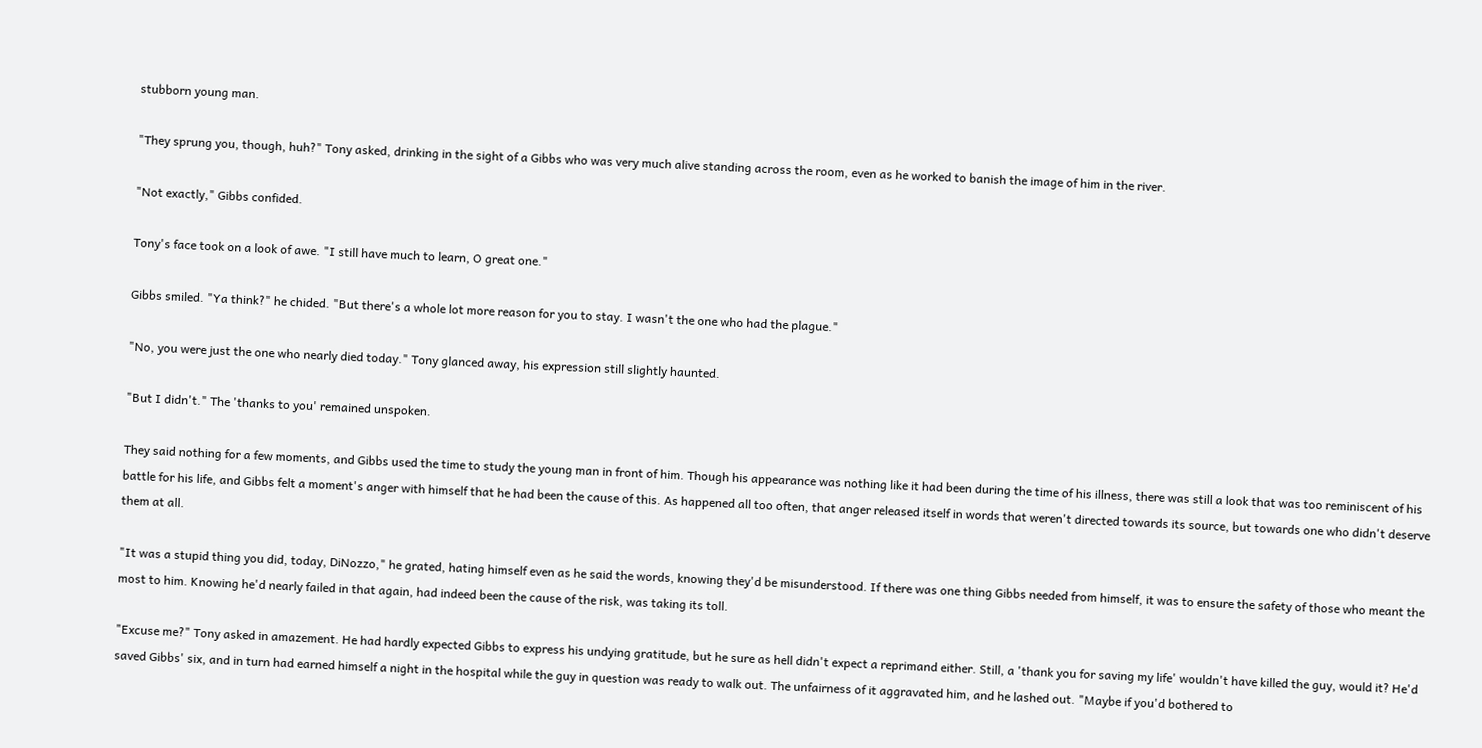stubborn young man.

"They sprung you, though, huh?" Tony asked, drinking in the sight of a Gibbs who was very much alive standing across the room, even as he worked to banish the image of him in the river.

"Not exactly," Gibbs confided.

Tony's face took on a look of awe. "I still have much to learn, O great one."

Gibbs smiled. "Ya think?" he chided. "But there's a whole lot more reason for you to stay. I wasn't the one who had the plague."

"No, you were just the one who nearly died today." Tony glanced away, his expression still slightly haunted.

"But I didn't." The 'thanks to you' remained unspoken.

They said nothing for a few moments, and Gibbs used the time to study the young man in front of him. Though his appearance was nothing like it had been during the time of his illness, there was still a look that was too reminiscent of his battle for his life, and Gibbs felt a moment's anger with himself that he had been the cause of this. As happened all too often, that anger released itself in words that weren't directed towards its source, but towards one who didn't deserve them at all.

"It was a stupid thing you did, today, DiNozzo," he grated, hating himself even as he said the words, knowing they'd be misunderstood. If there was one thing Gibbs needed from himself, it was to ensure the safety of those who meant the most to him. Knowing he'd nearly failed in that again, had indeed been the cause of the risk, was taking its toll.

"Excuse me?" Tony asked in amazement. He had hardly expected Gibbs to express his undying gratitude, but he sure as hell didn't expect a reprimand either. Still, a 'thank you for saving my life' wouldn't have killed the guy, would it? He'd saved Gibbs' six, and in turn had earned himself a night in the hospital while the guy in question was ready to walk out. The unfairness of it aggravated him, and he lashed out. "Maybe if you'd bothered to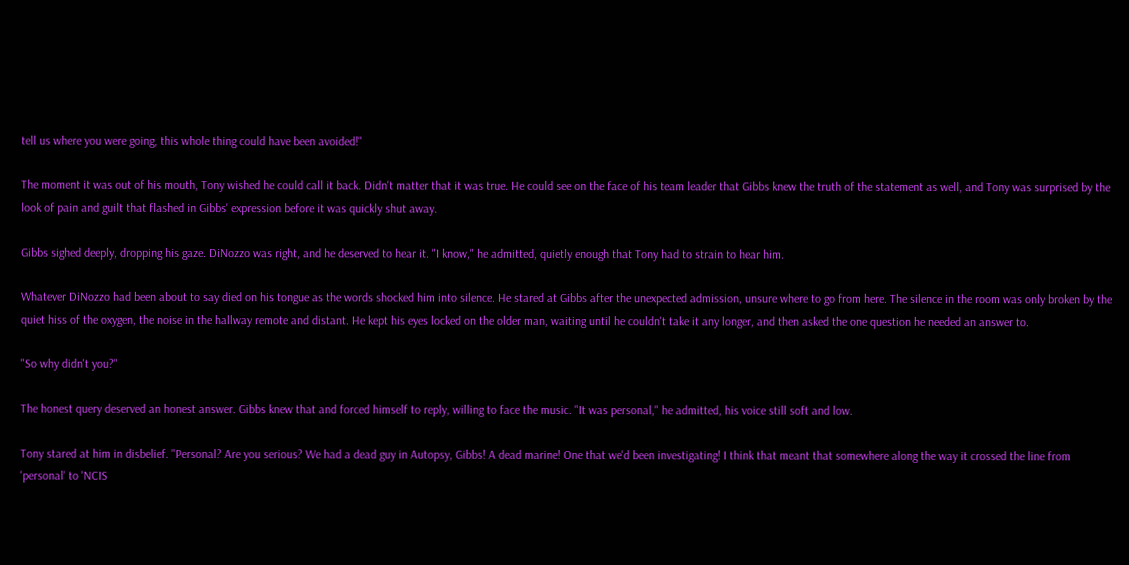tell us where you were going, this whole thing could have been avoided!"

The moment it was out of his mouth, Tony wished he could call it back. Didn't matter that it was true. He could see on the face of his team leader that Gibbs knew the truth of the statement as well, and Tony was surprised by the look of pain and guilt that flashed in Gibbs' expression before it was quickly shut away.

Gibbs sighed deeply, dropping his gaze. DiNozzo was right, and he deserved to hear it. "I know," he admitted, quietly enough that Tony had to strain to hear him.

Whatever DiNozzo had been about to say died on his tongue as the words shocked him into silence. He stared at Gibbs after the unexpected admission, unsure where to go from here. The silence in the room was only broken by the quiet hiss of the oxygen, the noise in the hallway remote and distant. He kept his eyes locked on the older man, waiting until he couldn't take it any longer, and then asked the one question he needed an answer to.

"So why didn't you?"

The honest query deserved an honest answer. Gibbs knew that and forced himself to reply, willing to face the music. "It was personal," he admitted, his voice still soft and low.

Tony stared at him in disbelief. "Personal? Are you serious? We had a dead guy in Autopsy, Gibbs! A dead marine! One that we'd been investigating! I think that meant that somewhere along the way it crossed the line from 'personal' to 'NCIS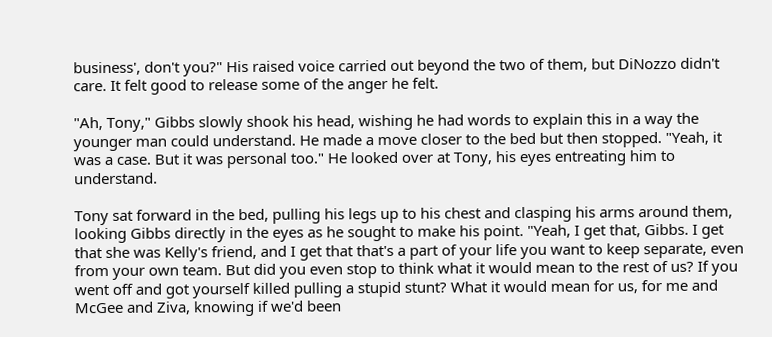business', don't you?" His raised voice carried out beyond the two of them, but DiNozzo didn't care. It felt good to release some of the anger he felt.

"Ah, Tony," Gibbs slowly shook his head, wishing he had words to explain this in a way the younger man could understand. He made a move closer to the bed but then stopped. "Yeah, it was a case. But it was personal too." He looked over at Tony, his eyes entreating him to understand.

Tony sat forward in the bed, pulling his legs up to his chest and clasping his arms around them, looking Gibbs directly in the eyes as he sought to make his point. "Yeah, I get that, Gibbs. I get that she was Kelly's friend, and I get that that's a part of your life you want to keep separate, even from your own team. But did you even stop to think what it would mean to the rest of us? If you went off and got yourself killed pulling a stupid stunt? What it would mean for us, for me and McGee and Ziva, knowing if we'd been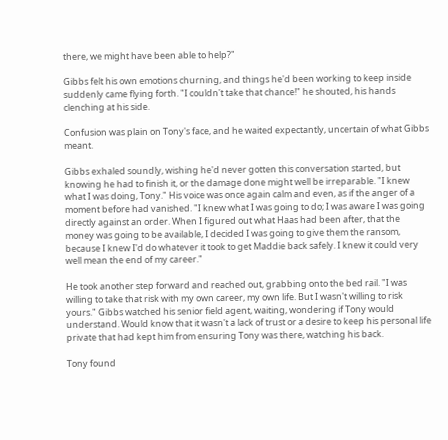there, we might have been able to help?"

Gibbs felt his own emotions churning, and things he'd been working to keep inside suddenly came flying forth. "I couldn't take that chance!" he shouted, his hands clenching at his side.

Confusion was plain on Tony's face, and he waited expectantly, uncertain of what Gibbs meant.

Gibbs exhaled soundly, wishing he'd never gotten this conversation started, but knowing he had to finish it, or the damage done might well be irreparable. "I knew what I was doing, Tony." His voice was once again calm and even, as if the anger of a moment before had vanished. "I knew what I was going to do; I was aware I was going directly against an order. When I figured out what Haas had been after, that the money was going to be available, I decided I was going to give them the ransom, because I knew I'd do whatever it took to get Maddie back safely. I knew it could very well mean the end of my career."

He took another step forward and reached out, grabbing onto the bed rail. "I was willing to take that risk with my own career, my own life. But I wasn't willing to risk yours." Gibbs watched his senior field agent, waiting, wondering if Tony would understand. Would know that it wasn't a lack of trust or a desire to keep his personal life private that had kept him from ensuring Tony was there, watching his back.

Tony found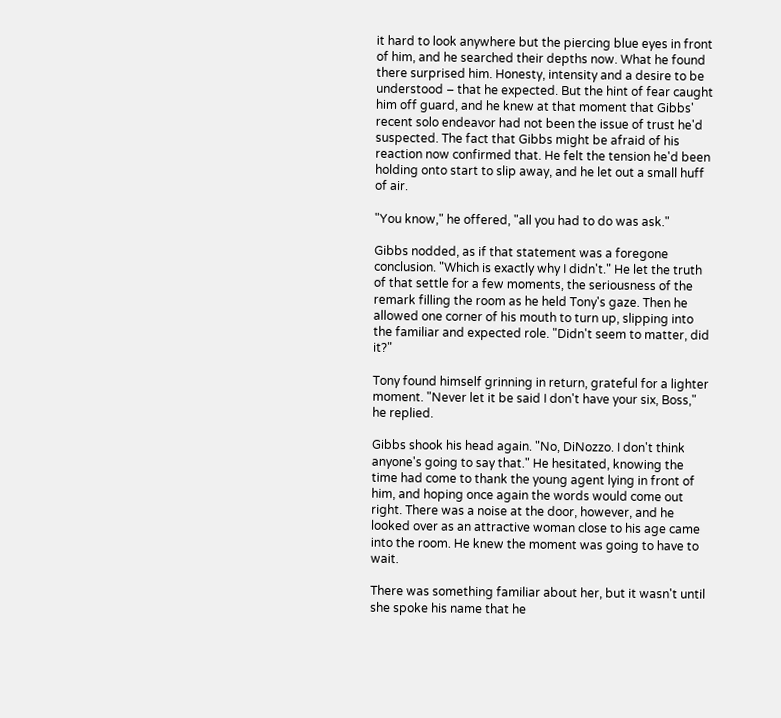it hard to look anywhere but the piercing blue eyes in front of him, and he searched their depths now. What he found there surprised him. Honesty, intensity and a desire to be understood – that he expected. But the hint of fear caught him off guard, and he knew at that moment that Gibbs' recent solo endeavor had not been the issue of trust he'd suspected. The fact that Gibbs might be afraid of his reaction now confirmed that. He felt the tension he'd been holding onto start to slip away, and he let out a small huff of air.

"You know," he offered, "all you had to do was ask."

Gibbs nodded, as if that statement was a foregone conclusion. "Which is exactly why I didn't." He let the truth of that settle for a few moments, the seriousness of the remark filling the room as he held Tony's gaze. Then he allowed one corner of his mouth to turn up, slipping into the familiar and expected role. "Didn't seem to matter, did it?"

Tony found himself grinning in return, grateful for a lighter moment. "Never let it be said I don't have your six, Boss," he replied.

Gibbs shook his head again. "No, DiNozzo. I don't think anyone's going to say that." He hesitated, knowing the time had come to thank the young agent lying in front of him, and hoping once again the words would come out right. There was a noise at the door, however, and he looked over as an attractive woman close to his age came into the room. He knew the moment was going to have to wait.

There was something familiar about her, but it wasn't until she spoke his name that he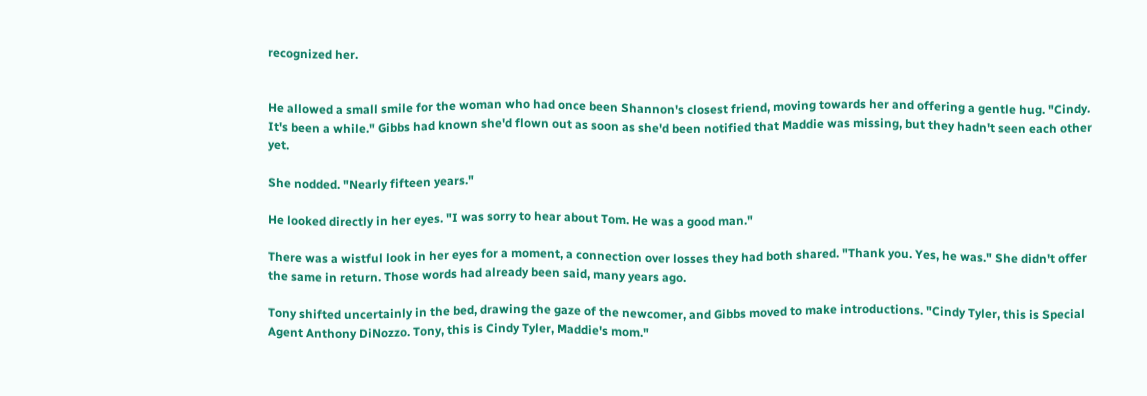recognized her.


He allowed a small smile for the woman who had once been Shannon's closest friend, moving towards her and offering a gentle hug. "Cindy. It's been a while." Gibbs had known she'd flown out as soon as she'd been notified that Maddie was missing, but they hadn't seen each other yet.

She nodded. "Nearly fifteen years."

He looked directly in her eyes. "I was sorry to hear about Tom. He was a good man."

There was a wistful look in her eyes for a moment, a connection over losses they had both shared. "Thank you. Yes, he was." She didn't offer the same in return. Those words had already been said, many years ago.

Tony shifted uncertainly in the bed, drawing the gaze of the newcomer, and Gibbs moved to make introductions. "Cindy Tyler, this is Special Agent Anthony DiNozzo. Tony, this is Cindy Tyler, Maddie's mom."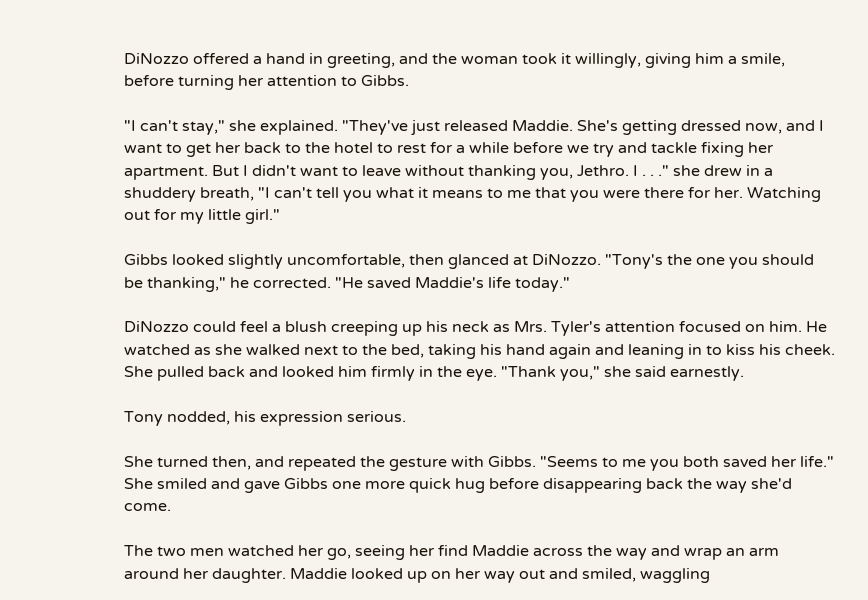DiNozzo offered a hand in greeting, and the woman took it willingly, giving him a smile, before turning her attention to Gibbs.

"I can't stay," she explained. "They've just released Maddie. She's getting dressed now, and I want to get her back to the hotel to rest for a while before we try and tackle fixing her apartment. But I didn't want to leave without thanking you, Jethro. I . . ." she drew in a shuddery breath, "I can't tell you what it means to me that you were there for her. Watching out for my little girl."

Gibbs looked slightly uncomfortable, then glanced at DiNozzo. "Tony's the one you should be thanking," he corrected. "He saved Maddie's life today."

DiNozzo could feel a blush creeping up his neck as Mrs. Tyler's attention focused on him. He watched as she walked next to the bed, taking his hand again and leaning in to kiss his cheek. She pulled back and looked him firmly in the eye. "Thank you," she said earnestly.

Tony nodded, his expression serious.

She turned then, and repeated the gesture with Gibbs. "Seems to me you both saved her life." She smiled and gave Gibbs one more quick hug before disappearing back the way she'd come.

The two men watched her go, seeing her find Maddie across the way and wrap an arm around her daughter. Maddie looked up on her way out and smiled, waggling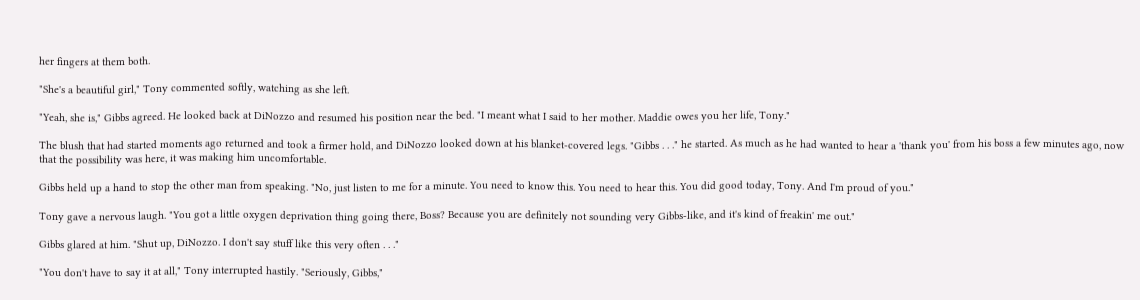her fingers at them both.

"She's a beautiful girl," Tony commented softly, watching as she left.

"Yeah, she is," Gibbs agreed. He looked back at DiNozzo and resumed his position near the bed. "I meant what I said to her mother. Maddie owes you her life, Tony."

The blush that had started moments ago returned and took a firmer hold, and DiNozzo looked down at his blanket-covered legs. "Gibbs . . ." he started. As much as he had wanted to hear a 'thank you' from his boss a few minutes ago, now that the possibility was here, it was making him uncomfortable.

Gibbs held up a hand to stop the other man from speaking. "No, just listen to me for a minute. You need to know this. You need to hear this. You did good today, Tony. And I'm proud of you."

Tony gave a nervous laugh. "You got a little oxygen deprivation thing going there, Boss? Because you are definitely not sounding very Gibbs-like, and it's kind of freakin' me out."

Gibbs glared at him. "Shut up, DiNozzo. I don't say stuff like this very often . . ."

"You don't have to say it at all," Tony interrupted hastily. "Seriously, Gibbs,"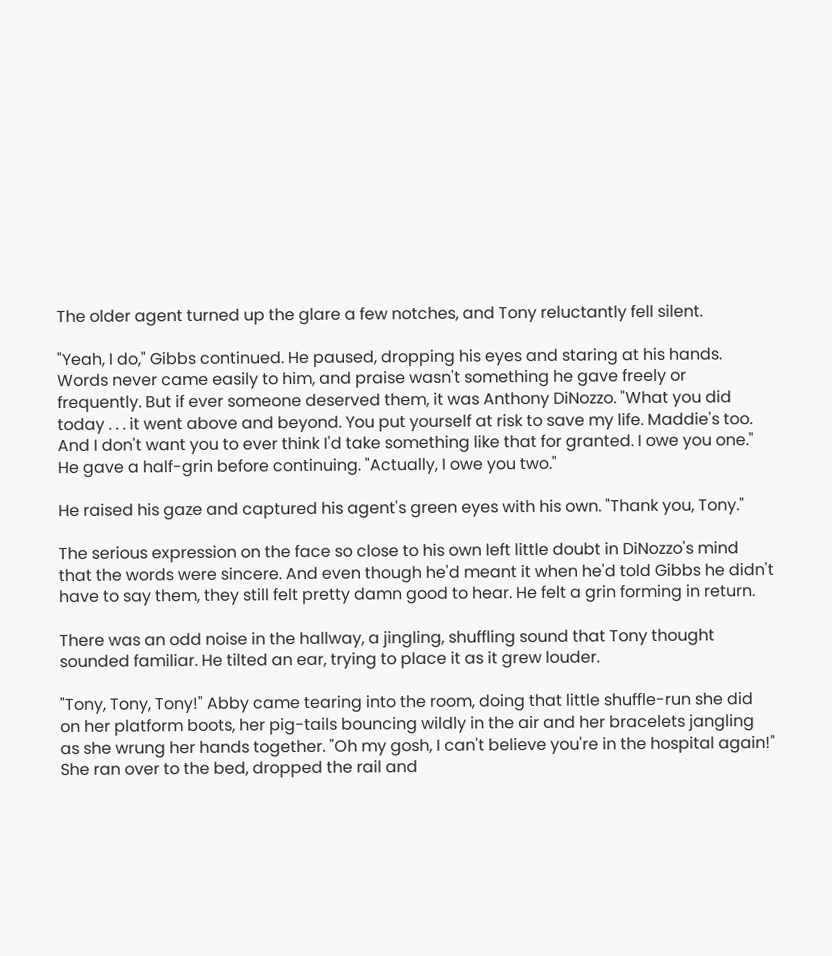The older agent turned up the glare a few notches, and Tony reluctantly fell silent.

"Yeah, I do," Gibbs continued. He paused, dropping his eyes and staring at his hands. Words never came easily to him, and praise wasn't something he gave freely or frequently. But if ever someone deserved them, it was Anthony DiNozzo. "What you did today . . . it went above and beyond. You put yourself at risk to save my life. Maddie's too. And I don't want you to ever think I'd take something like that for granted. I owe you one." He gave a half-grin before continuing. "Actually, I owe you two."

He raised his gaze and captured his agent's green eyes with his own. "Thank you, Tony."

The serious expression on the face so close to his own left little doubt in DiNozzo's mind that the words were sincere. And even though he'd meant it when he'd told Gibbs he didn't have to say them, they still felt pretty damn good to hear. He felt a grin forming in return.

There was an odd noise in the hallway, a jingling, shuffling sound that Tony thought sounded familiar. He tilted an ear, trying to place it as it grew louder.

"Tony, Tony, Tony!" Abby came tearing into the room, doing that little shuffle-run she did on her platform boots, her pig-tails bouncing wildly in the air and her bracelets jangling as she wrung her hands together. "Oh my gosh, I can't believe you're in the hospital again!" She ran over to the bed, dropped the rail and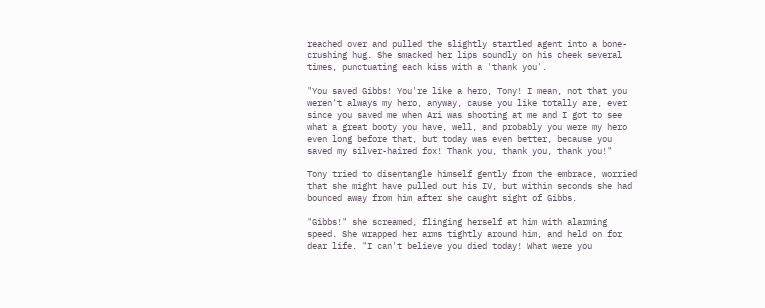reached over and pulled the slightly startled agent into a bone-crushing hug. She smacked her lips soundly on his cheek several times, punctuating each kiss with a 'thank you'.

"You saved Gibbs! You're like a hero, Tony! I mean, not that you weren't always my hero, anyway, cause you like totally are, ever since you saved me when Ari was shooting at me and I got to see what a great booty you have, well, and probably you were my hero even long before that, but today was even better, because you saved my silver-haired fox! Thank you, thank you, thank you!"

Tony tried to disentangle himself gently from the embrace, worried that she might have pulled out his IV, but within seconds she had bounced away from him after she caught sight of Gibbs.

"Gibbs!" she screamed, flinging herself at him with alarming speed. She wrapped her arms tightly around him, and held on for dear life. "I can't believe you died today! What were you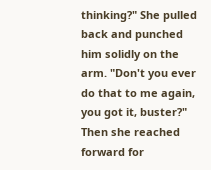thinking?" She pulled back and punched him solidly on the arm. "Don't you ever do that to me again, you got it, buster?" Then she reached forward for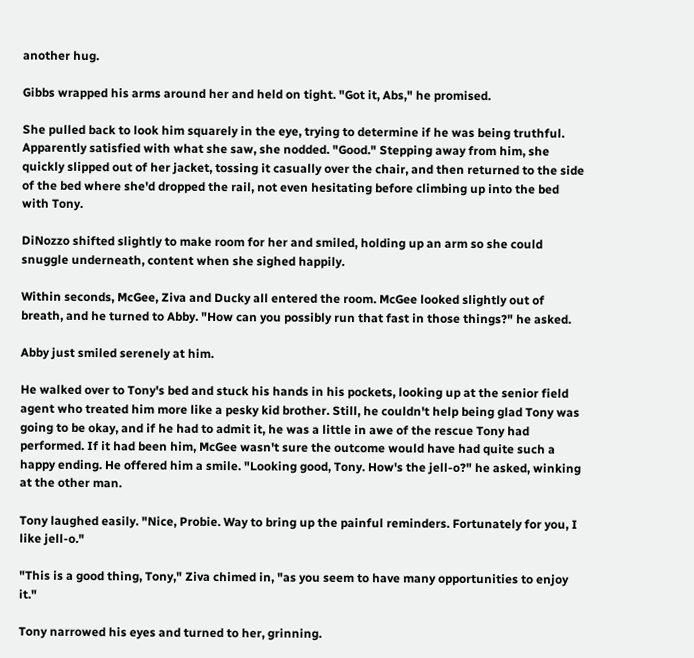another hug.

Gibbs wrapped his arms around her and held on tight. "Got it, Abs," he promised.

She pulled back to look him squarely in the eye, trying to determine if he was being truthful. Apparently satisfied with what she saw, she nodded. "Good." Stepping away from him, she quickly slipped out of her jacket, tossing it casually over the chair, and then returned to the side of the bed where she'd dropped the rail, not even hesitating before climbing up into the bed with Tony.

DiNozzo shifted slightly to make room for her and smiled, holding up an arm so she could snuggle underneath, content when she sighed happily.

Within seconds, McGee, Ziva and Ducky all entered the room. McGee looked slightly out of breath, and he turned to Abby. "How can you possibly run that fast in those things?" he asked.

Abby just smiled serenely at him.

He walked over to Tony's bed and stuck his hands in his pockets, looking up at the senior field agent who treated him more like a pesky kid brother. Still, he couldn't help being glad Tony was going to be okay, and if he had to admit it, he was a little in awe of the rescue Tony had performed. If it had been him, McGee wasn't sure the outcome would have had quite such a happy ending. He offered him a smile. "Looking good, Tony. How's the jell-o?" he asked, winking at the other man.

Tony laughed easily. "Nice, Probie. Way to bring up the painful reminders. Fortunately for you, I like jell-o."

"This is a good thing, Tony," Ziva chimed in, "as you seem to have many opportunities to enjoy it."

Tony narrowed his eyes and turned to her, grinning.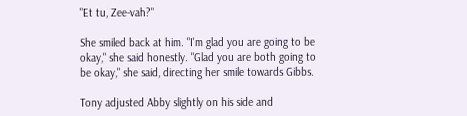"Et tu, Zee-vah?"

She smiled back at him. "I'm glad you are going to be okay," she said honestly. "Glad you are both going to be okay," she said, directing her smile towards Gibbs.

Tony adjusted Abby slightly on his side and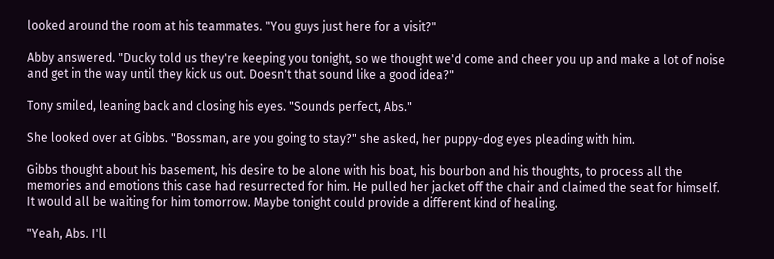looked around the room at his teammates. "You guys just here for a visit?"

Abby answered. "Ducky told us they're keeping you tonight, so we thought we'd come and cheer you up and make a lot of noise and get in the way until they kick us out. Doesn't that sound like a good idea?"

Tony smiled, leaning back and closing his eyes. "Sounds perfect, Abs."

She looked over at Gibbs. "Bossman, are you going to stay?" she asked, her puppy-dog eyes pleading with him.

Gibbs thought about his basement, his desire to be alone with his boat, his bourbon and his thoughts, to process all the memories and emotions this case had resurrected for him. He pulled her jacket off the chair and claimed the seat for himself. It would all be waiting for him tomorrow. Maybe tonight could provide a different kind of healing.

"Yeah, Abs. I'll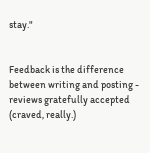stay."


Feedback is the difference between writing and posting - reviews gratefully accepted (craved, really.)